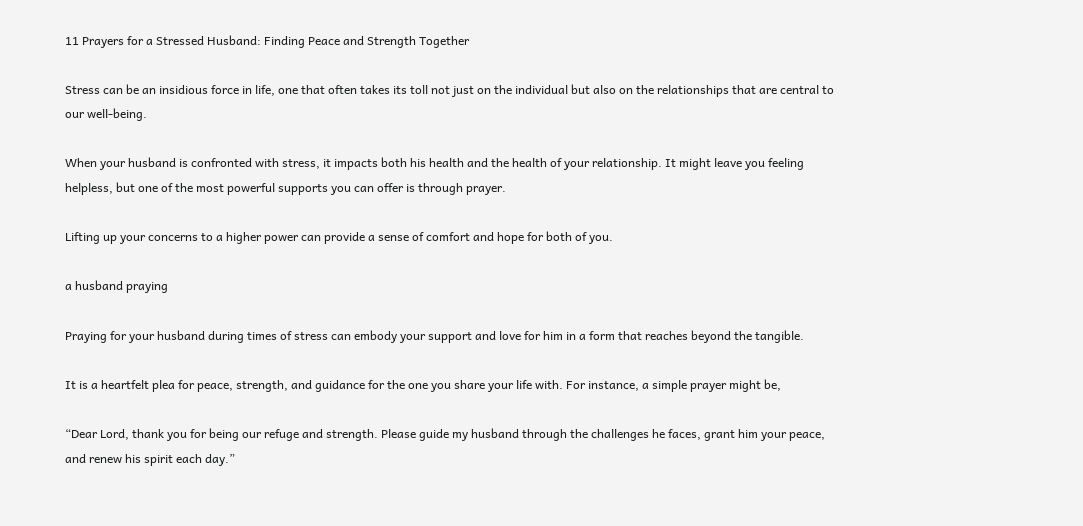11 Prayers for a Stressed Husband: Finding Peace and Strength Together

Stress can be an insidious force in life, one that often takes its toll not just on the individual but also on the relationships that are central to our well-being.

When your husband is confronted with stress, it impacts both his health and the health of your relationship. It might leave you feeling helpless, but one of the most powerful supports you can offer is through prayer.

Lifting up your concerns to a higher power can provide a sense of comfort and hope for both of you.

a husband praying

Praying for your husband during times of stress can embody your support and love for him in a form that reaches beyond the tangible.

It is a heartfelt plea for peace, strength, and guidance for the one you share your life with. For instance, a simple prayer might be,

“Dear Lord, thank you for being our refuge and strength. Please guide my husband through the challenges he faces, grant him your peace, and renew his spirit each day.”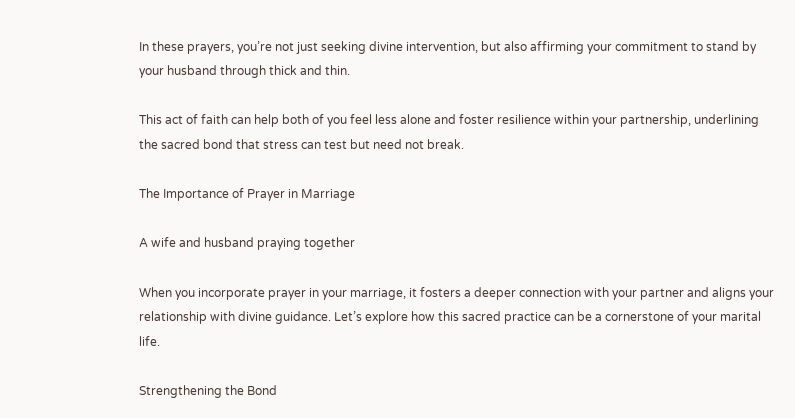In these prayers, you’re not just seeking divine intervention, but also affirming your commitment to stand by your husband through thick and thin.

This act of faith can help both of you feel less alone and foster resilience within your partnership, underlining the sacred bond that stress can test but need not break.

The Importance of Prayer in Marriage

A wife and husband praying together

When you incorporate prayer in your marriage, it fosters a deeper connection with your partner and aligns your relationship with divine guidance. Let’s explore how this sacred practice can be a cornerstone of your marital life.

Strengthening the Bond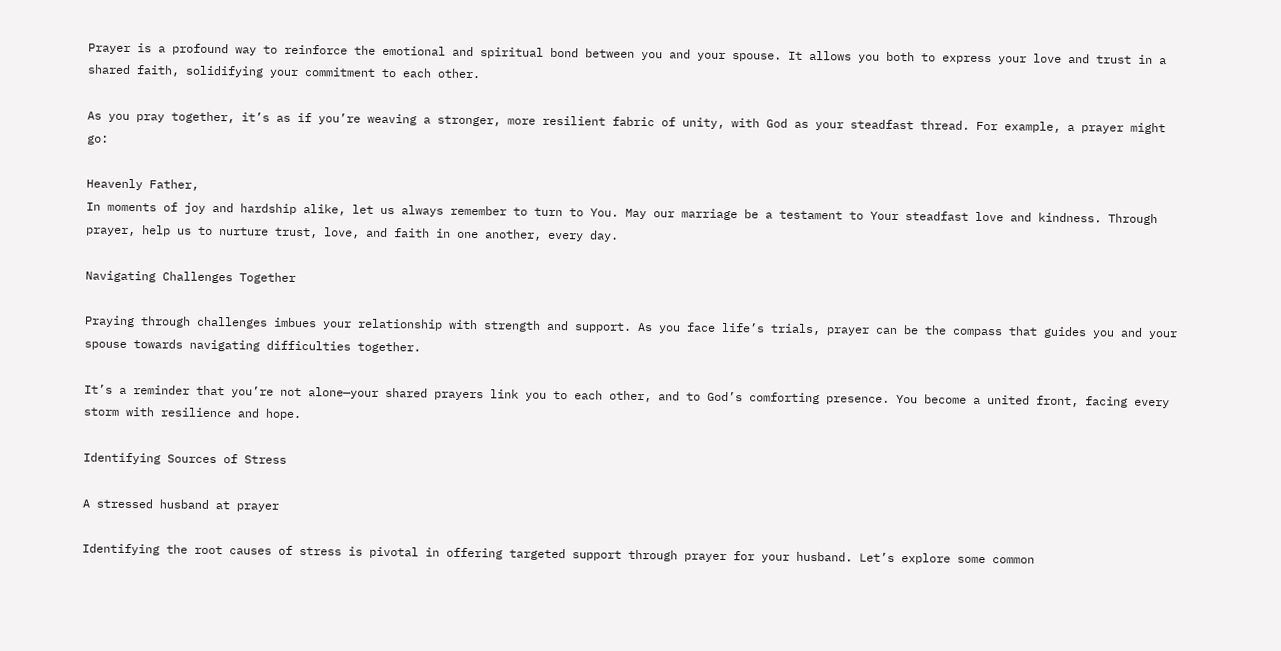Prayer is a profound way to reinforce the emotional and spiritual bond between you and your spouse. It allows you both to express your love and trust in a shared faith, solidifying your commitment to each other.

As you pray together, it’s as if you’re weaving a stronger, more resilient fabric of unity, with God as your steadfast thread. For example, a prayer might go:

Heavenly Father,
In moments of joy and hardship alike, let us always remember to turn to You. May our marriage be a testament to Your steadfast love and kindness. Through prayer, help us to nurture trust, love, and faith in one another, every day.

Navigating Challenges Together

Praying through challenges imbues your relationship with strength and support. As you face life’s trials, prayer can be the compass that guides you and your spouse towards navigating difficulties together.

It’s a reminder that you’re not alone—your shared prayers link you to each other, and to God’s comforting presence. You become a united front, facing every storm with resilience and hope.

Identifying Sources of Stress

A stressed husband at prayer

Identifying the root causes of stress is pivotal in offering targeted support through prayer for your husband. Let’s explore some common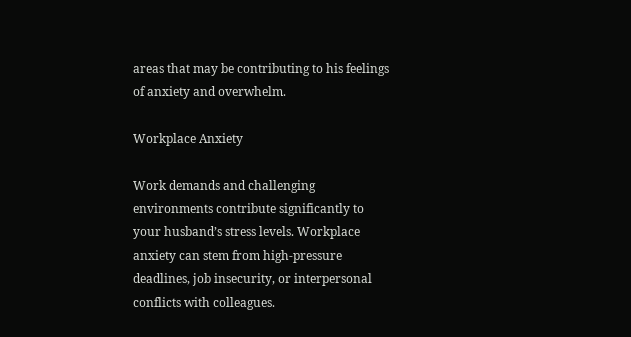areas that may be contributing to his feelings of anxiety and overwhelm.

Workplace Anxiety

Work demands and challenging environments contribute significantly to your husband’s stress levels. Workplace anxiety can stem from high-pressure deadlines, job insecurity, or interpersonal conflicts with colleagues.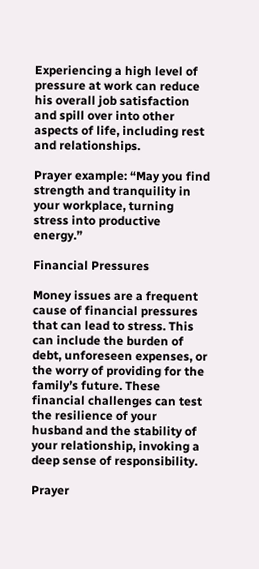Experiencing a high level of pressure at work can reduce his overall job satisfaction and spill over into other aspects of life, including rest and relationships.

Prayer example: “May you find strength and tranquility in your workplace, turning stress into productive energy.”

Financial Pressures

Money issues are a frequent cause of financial pressures that can lead to stress. This can include the burden of debt, unforeseen expenses, or the worry of providing for the family’s future. These financial challenges can test the resilience of your husband and the stability of your relationship, invoking a deep sense of responsibility.

Prayer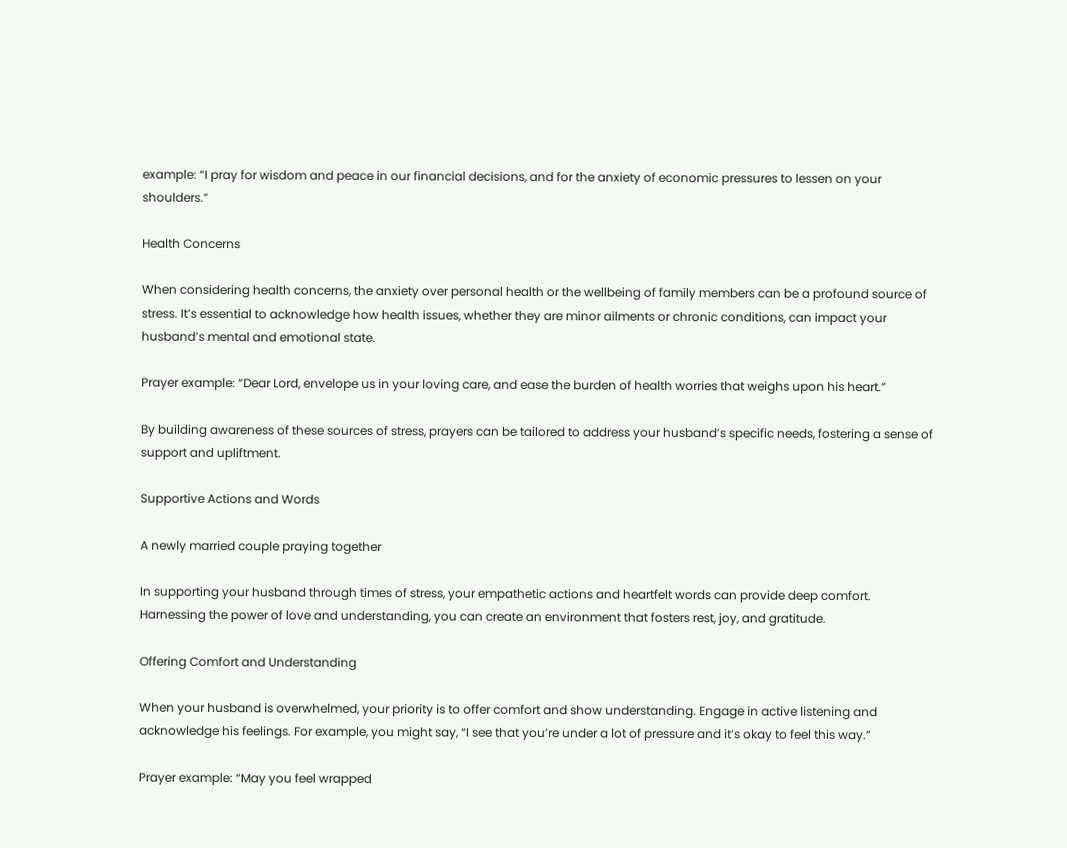example: “I pray for wisdom and peace in our financial decisions, and for the anxiety of economic pressures to lessen on your shoulders.”

Health Concerns

When considering health concerns, the anxiety over personal health or the wellbeing of family members can be a profound source of stress. It’s essential to acknowledge how health issues, whether they are minor ailments or chronic conditions, can impact your husband’s mental and emotional state.

Prayer example: “Dear Lord, envelope us in your loving care, and ease the burden of health worries that weighs upon his heart.”

By building awareness of these sources of stress, prayers can be tailored to address your husband’s specific needs, fostering a sense of support and upliftment.

Supportive Actions and Words

A newly married couple praying together

In supporting your husband through times of stress, your empathetic actions and heartfelt words can provide deep comfort. Harnessing the power of love and understanding, you can create an environment that fosters rest, joy, and gratitude.

Offering Comfort and Understanding

When your husband is overwhelmed, your priority is to offer comfort and show understanding. Engage in active listening and acknowledge his feelings. For example, you might say, “I see that you’re under a lot of pressure and it’s okay to feel this way.”

Prayer example: “May you feel wrapped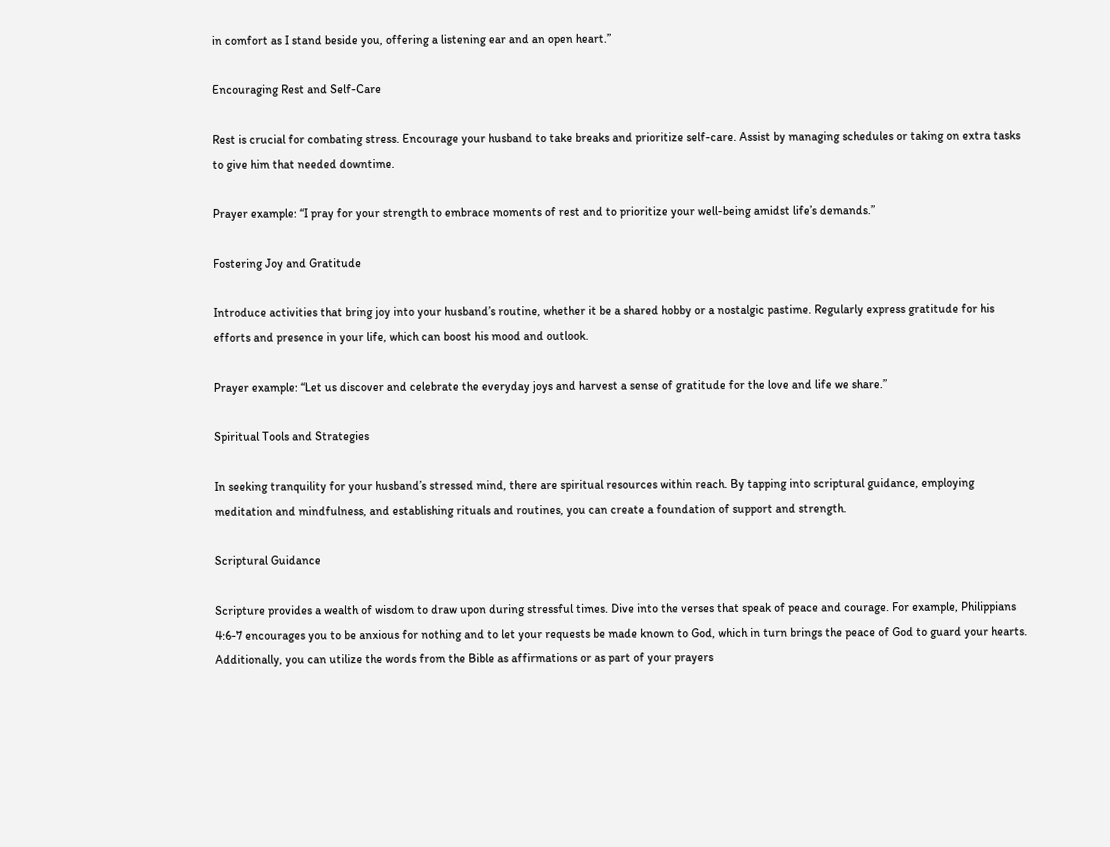in comfort as I stand beside you, offering a listening ear and an open heart.”

Encouraging Rest and Self-Care

Rest is crucial for combating stress. Encourage your husband to take breaks and prioritize self-care. Assist by managing schedules or taking on extra tasks to give him that needed downtime.

Prayer example: “I pray for your strength to embrace moments of rest and to prioritize your well-being amidst life’s demands.”

Fostering Joy and Gratitude

Introduce activities that bring joy into your husband’s routine, whether it be a shared hobby or a nostalgic pastime. Regularly express gratitude for his efforts and presence in your life, which can boost his mood and outlook.

Prayer example: “Let us discover and celebrate the everyday joys and harvest a sense of gratitude for the love and life we share.”

Spiritual Tools and Strategies

In seeking tranquility for your husband’s stressed mind, there are spiritual resources within reach. By tapping into scriptural guidance, employing meditation and mindfulness, and establishing rituals and routines, you can create a foundation of support and strength.

Scriptural Guidance

Scripture provides a wealth of wisdom to draw upon during stressful times. Dive into the verses that speak of peace and courage. For example, Philippians 4:6-7 encourages you to be anxious for nothing and to let your requests be made known to God, which in turn brings the peace of God to guard your hearts. Additionally, you can utilize the words from the Bible as affirmations or as part of your prayers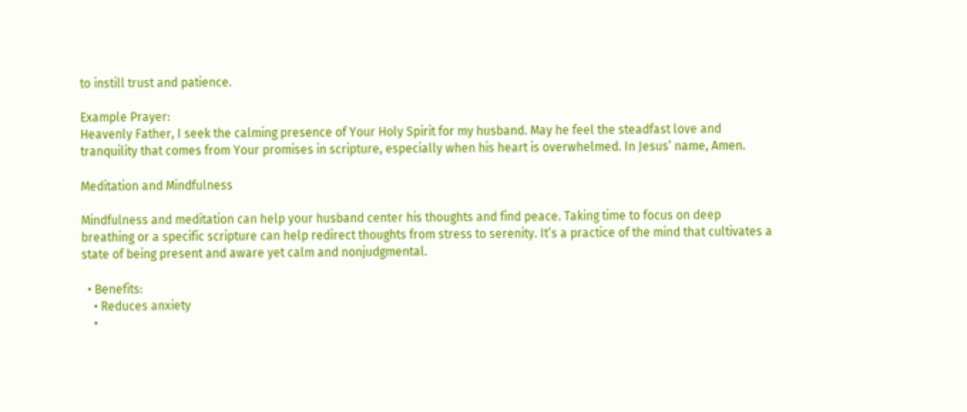to instill trust and patience.

Example Prayer:
Heavenly Father, I seek the calming presence of Your Holy Spirit for my husband. May he feel the steadfast love and tranquility that comes from Your promises in scripture, especially when his heart is overwhelmed. In Jesus’ name, Amen.

Meditation and Mindfulness

Mindfulness and meditation can help your husband center his thoughts and find peace. Taking time to focus on deep breathing or a specific scripture can help redirect thoughts from stress to serenity. It’s a practice of the mind that cultivates a state of being present and aware yet calm and nonjudgmental.

  • Benefits:
    • Reduces anxiety
    •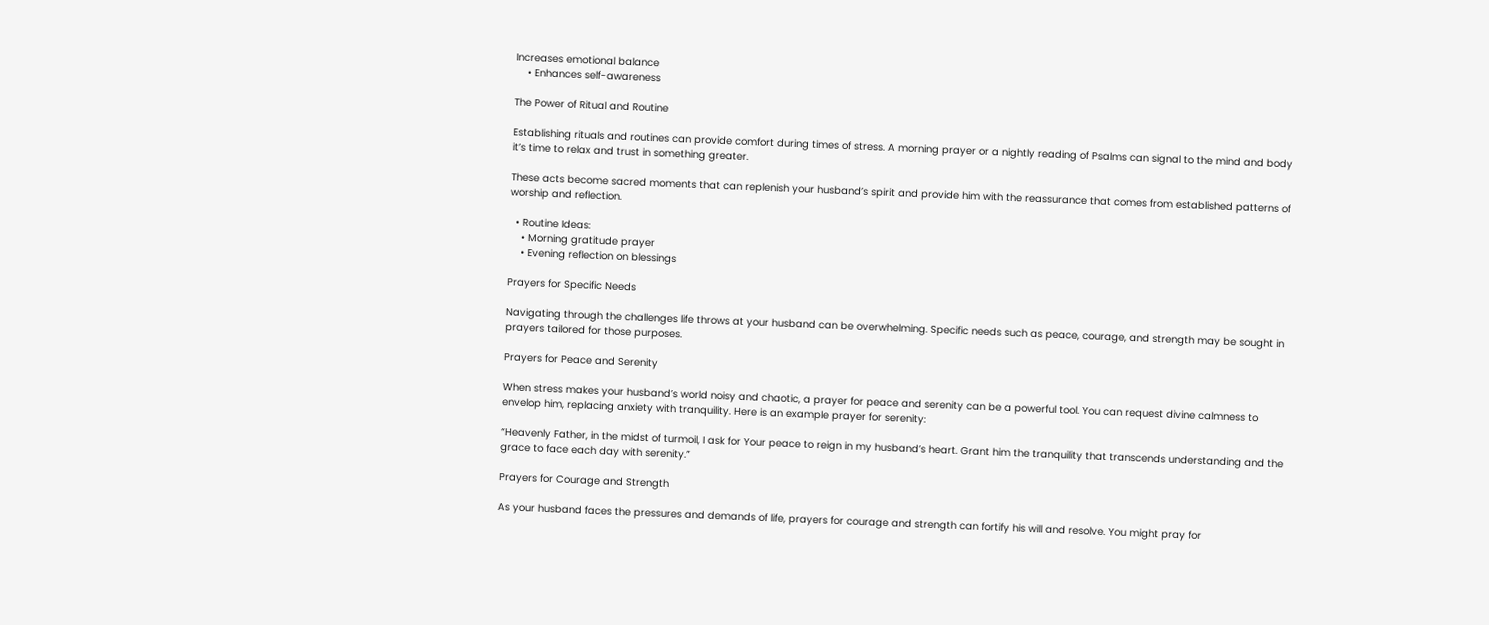Increases emotional balance
    • Enhances self-awareness

The Power of Ritual and Routine

Establishing rituals and routines can provide comfort during times of stress. A morning prayer or a nightly reading of Psalms can signal to the mind and body it’s time to relax and trust in something greater.

These acts become sacred moments that can replenish your husband’s spirit and provide him with the reassurance that comes from established patterns of worship and reflection.

  • Routine Ideas:
    • Morning gratitude prayer
    • Evening reflection on blessings

Prayers for Specific Needs

Navigating through the challenges life throws at your husband can be overwhelming. Specific needs such as peace, courage, and strength may be sought in prayers tailored for those purposes.

Prayers for Peace and Serenity

When stress makes your husband’s world noisy and chaotic, a prayer for peace and serenity can be a powerful tool. You can request divine calmness to envelop him, replacing anxiety with tranquility. Here is an example prayer for serenity:

“Heavenly Father, in the midst of turmoil, I ask for Your peace to reign in my husband’s heart. Grant him the tranquility that transcends understanding and the grace to face each day with serenity.”

Prayers for Courage and Strength

As your husband faces the pressures and demands of life, prayers for courage and strength can fortify his will and resolve. You might pray for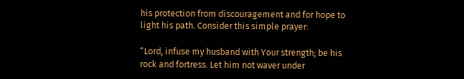his protection from discouragement and for hope to light his path. Consider this simple prayer:

“Lord, infuse my husband with Your strength; be his rock and fortress. Let him not waver under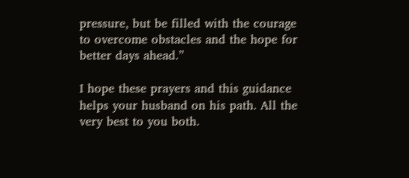pressure, but be filled with the courage to overcome obstacles and the hope for better days ahead.”

I hope these prayers and this guidance helps your husband on his path. All the very best to you both.